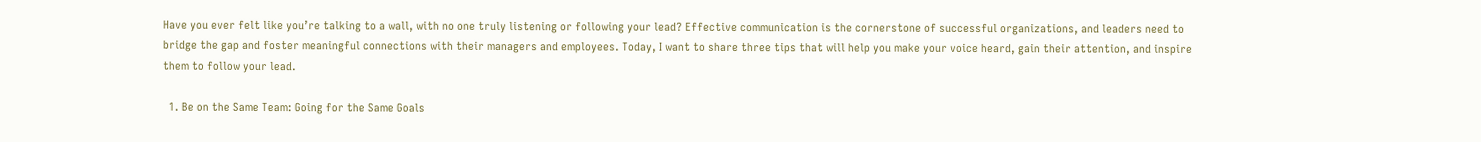Have you ever felt like you’re talking to a wall, with no one truly listening or following your lead? Effective communication is the cornerstone of successful organizations, and leaders need to bridge the gap and foster meaningful connections with their managers and employees. Today, I want to share three tips that will help you make your voice heard, gain their attention, and inspire them to follow your lead.

  1. Be on the Same Team: Going for the Same Goals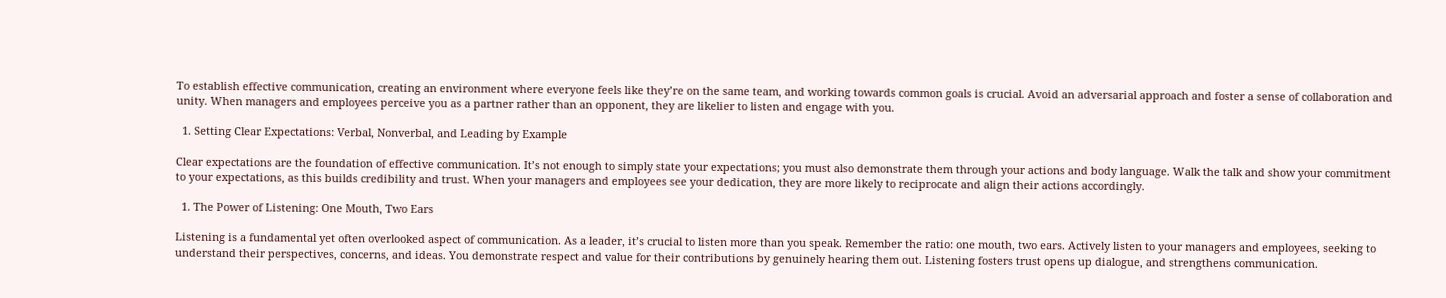To establish effective communication, creating an environment where everyone feels like they’re on the same team, and working towards common goals is crucial. Avoid an adversarial approach and foster a sense of collaboration and unity. When managers and employees perceive you as a partner rather than an opponent, they are likelier to listen and engage with you.

  1. Setting Clear Expectations: Verbal, Nonverbal, and Leading by Example

Clear expectations are the foundation of effective communication. It’s not enough to simply state your expectations; you must also demonstrate them through your actions and body language. Walk the talk and show your commitment to your expectations, as this builds credibility and trust. When your managers and employees see your dedication, they are more likely to reciprocate and align their actions accordingly.

  1. The Power of Listening: One Mouth, Two Ears

Listening is a fundamental yet often overlooked aspect of communication. As a leader, it’s crucial to listen more than you speak. Remember the ratio: one mouth, two ears. Actively listen to your managers and employees, seeking to understand their perspectives, concerns, and ideas. You demonstrate respect and value for their contributions by genuinely hearing them out. Listening fosters trust opens up dialogue, and strengthens communication.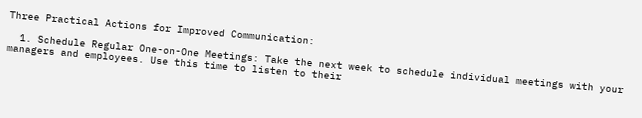Three Practical Actions for Improved Communication:

  1. Schedule Regular One-on-One Meetings: Take the next week to schedule individual meetings with your managers and employees. Use this time to listen to their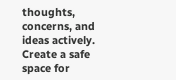thoughts, concerns, and ideas actively. Create a safe space for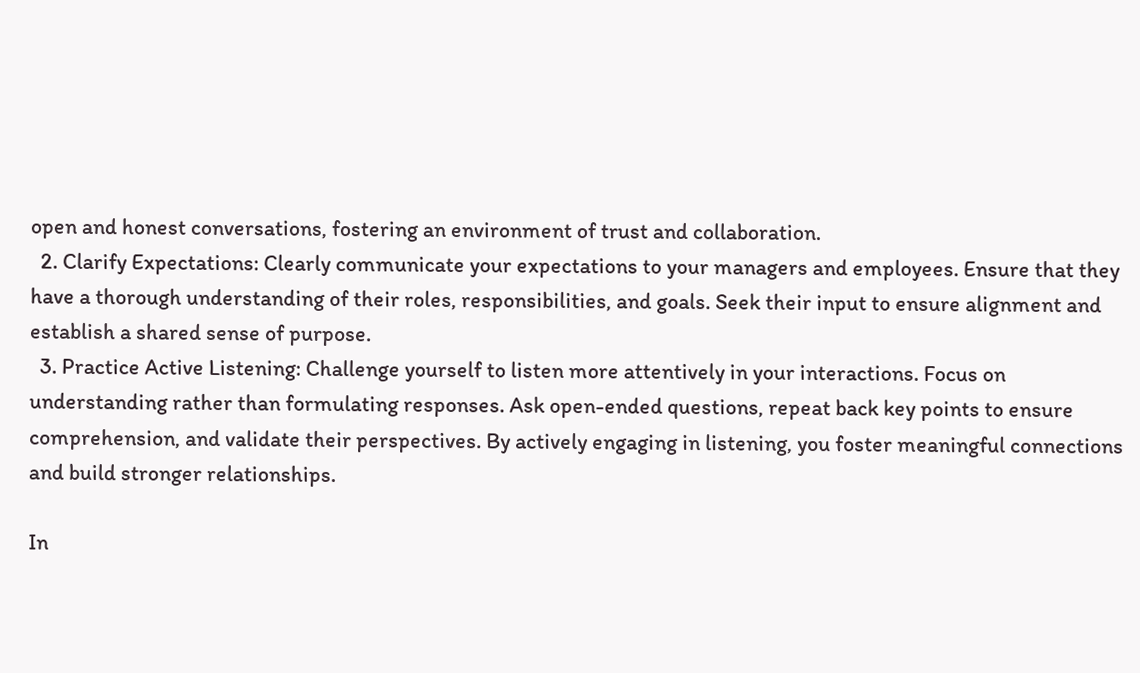open and honest conversations, fostering an environment of trust and collaboration.
  2. Clarify Expectations: Clearly communicate your expectations to your managers and employees. Ensure that they have a thorough understanding of their roles, responsibilities, and goals. Seek their input to ensure alignment and establish a shared sense of purpose.
  3. Practice Active Listening: Challenge yourself to listen more attentively in your interactions. Focus on understanding rather than formulating responses. Ask open-ended questions, repeat back key points to ensure comprehension, and validate their perspectives. By actively engaging in listening, you foster meaningful connections and build stronger relationships.

In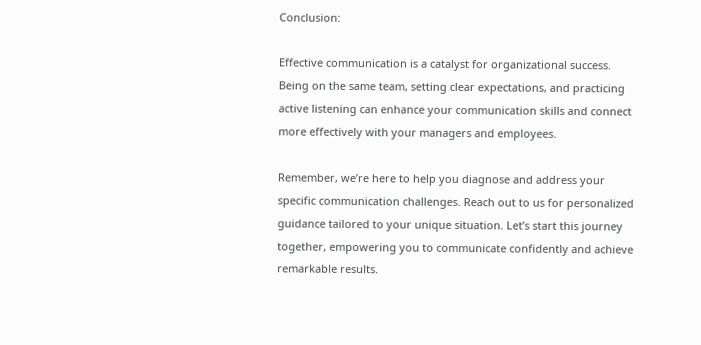Conclusion:

Effective communication is a catalyst for organizational success. Being on the same team, setting clear expectations, and practicing active listening can enhance your communication skills and connect more effectively with your managers and employees.

Remember, we’re here to help you diagnose and address your specific communication challenges. Reach out to us for personalized guidance tailored to your unique situation. Let’s start this journey together, empowering you to communicate confidently and achieve remarkable results.